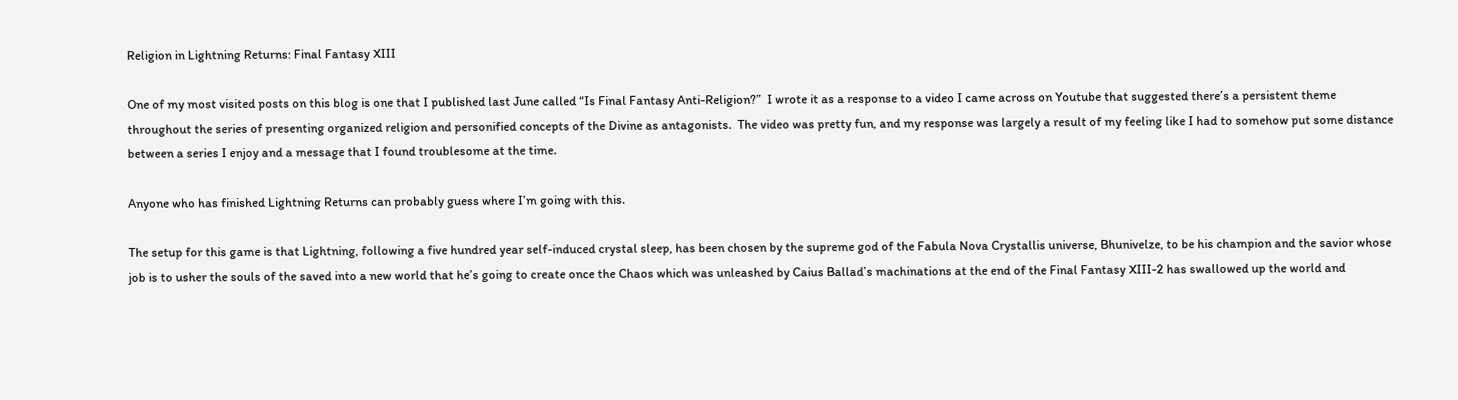Religion in Lightning Returns: Final Fantasy XIII

One of my most visited posts on this blog is one that I published last June called “Is Final Fantasy Anti-Religion?”  I wrote it as a response to a video I came across on Youtube that suggested there’s a persistent theme throughout the series of presenting organized religion and personified concepts of the Divine as antagonists.  The video was pretty fun, and my response was largely a result of my feeling like I had to somehow put some distance between a series I enjoy and a message that I found troublesome at the time.

Anyone who has finished Lightning Returns can probably guess where I’m going with this.

The setup for this game is that Lightning, following a five hundred year self-induced crystal sleep, has been chosen by the supreme god of the Fabula Nova Crystallis universe, Bhunivelze, to be his champion and the savior whose job is to usher the souls of the saved into a new world that he’s going to create once the Chaos which was unleashed by Caius Ballad’s machinations at the end of the Final Fantasy XIII-2 has swallowed up the world and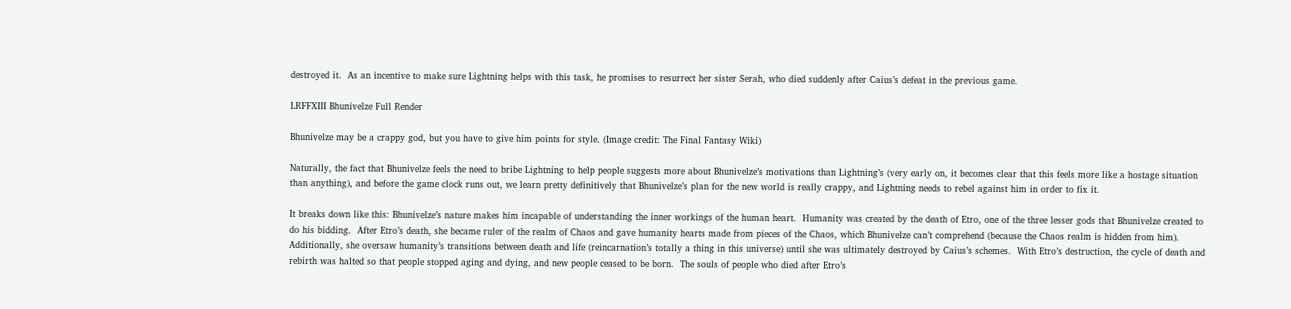destroyed it.  As an incentive to make sure Lightning helps with this task, he promises to resurrect her sister Serah, who died suddenly after Caius’s defeat in the previous game.

LRFFXIII Bhunivelze Full Render

Bhunivelze may be a crappy god, but you have to give him points for style. (Image credit: The Final Fantasy Wiki)

Naturally, the fact that Bhunivelze feels the need to bribe Lightning to help people suggests more about Bhunivelze’s motivations than Lightning’s (very early on, it becomes clear that this feels more like a hostage situation than anything), and before the game clock runs out, we learn pretty definitively that Bhunivelze’s plan for the new world is really crappy, and Lightning needs to rebel against him in order to fix it.

It breaks down like this: Bhunivelze’s nature makes him incapable of understanding the inner workings of the human heart.  Humanity was created by the death of Etro, one of the three lesser gods that Bhunivelze created to do his bidding.  After Etro’s death, she became ruler of the realm of Chaos and gave humanity hearts made from pieces of the Chaos, which Bhunivelze can’t comprehend (because the Chaos realm is hidden from him).  Additionally, she oversaw humanity’s transitions between death and life (reincarnation’s totally a thing in this universe) until she was ultimately destroyed by Caius’s schemes.  With Etro’s destruction, the cycle of death and rebirth was halted so that people stopped aging and dying, and new people ceased to be born.  The souls of people who died after Etro’s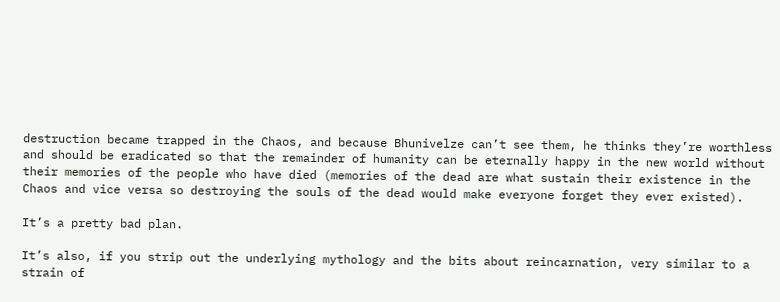destruction became trapped in the Chaos, and because Bhunivelze can’t see them, he thinks they’re worthless and should be eradicated so that the remainder of humanity can be eternally happy in the new world without their memories of the people who have died (memories of the dead are what sustain their existence in the Chaos and vice versa so destroying the souls of the dead would make everyone forget they ever existed).

It’s a pretty bad plan.

It’s also, if you strip out the underlying mythology and the bits about reincarnation, very similar to a strain of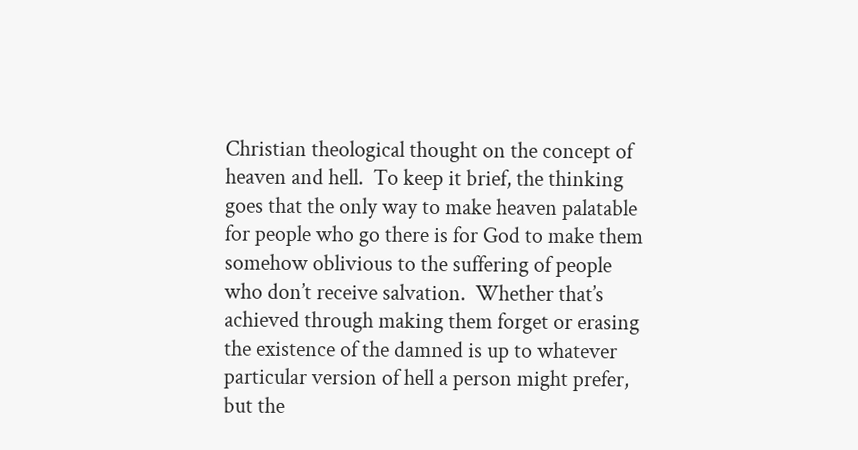Christian theological thought on the concept of heaven and hell.  To keep it brief, the thinking goes that the only way to make heaven palatable for people who go there is for God to make them somehow oblivious to the suffering of people who don’t receive salvation.  Whether that’s achieved through making them forget or erasing the existence of the damned is up to whatever particular version of hell a person might prefer, but the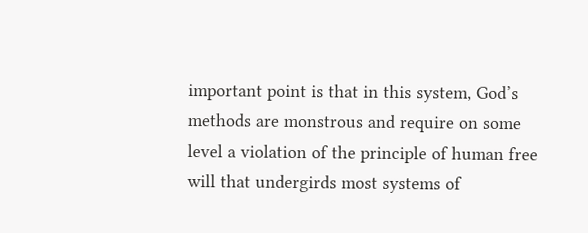important point is that in this system, God’s methods are monstrous and require on some level a violation of the principle of human free will that undergirds most systems of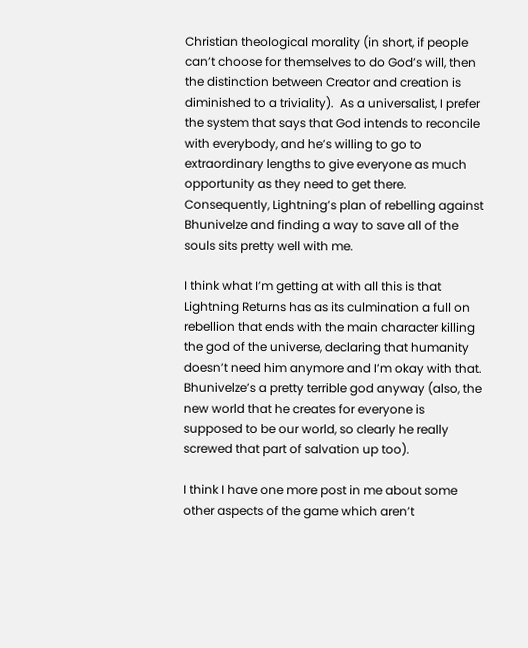Christian theological morality (in short, if people can’t choose for themselves to do God’s will, then the distinction between Creator and creation is diminished to a triviality).  As a universalist, I prefer the system that says that God intends to reconcile with everybody, and he’s willing to go to extraordinary lengths to give everyone as much opportunity as they need to get there.  Consequently, Lightning’s plan of rebelling against Bhunivelze and finding a way to save all of the souls sits pretty well with me.

I think what I’m getting at with all this is that Lightning Returns has as its culmination a full on rebellion that ends with the main character killing the god of the universe, declaring that humanity doesn’t need him anymore and I’m okay with that.  Bhunivelze’s a pretty terrible god anyway (also, the new world that he creates for everyone is supposed to be our world, so clearly he really screwed that part of salvation up too).

I think I have one more post in me about some other aspects of the game which aren’t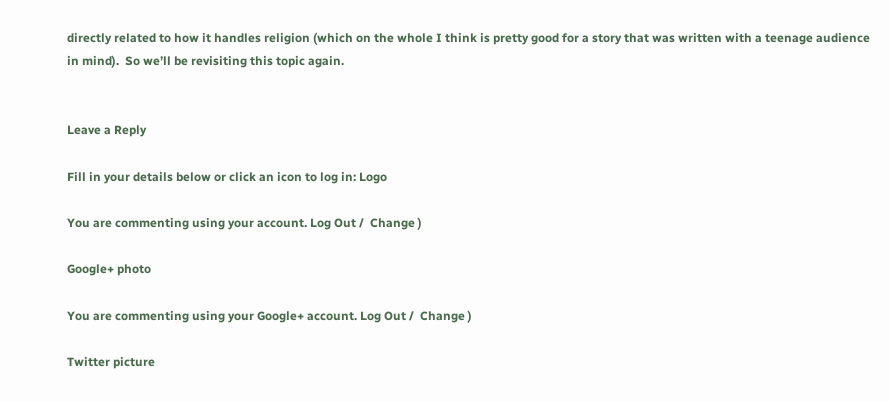directly related to how it handles religion (which on the whole I think is pretty good for a story that was written with a teenage audience in mind).  So we’ll be revisiting this topic again.


Leave a Reply

Fill in your details below or click an icon to log in: Logo

You are commenting using your account. Log Out /  Change )

Google+ photo

You are commenting using your Google+ account. Log Out /  Change )

Twitter picture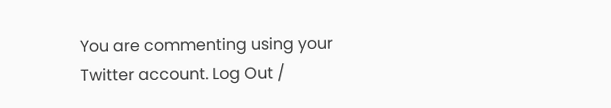You are commenting using your Twitter account. Log Out /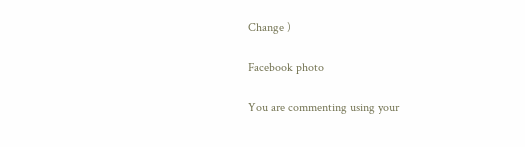Change )

Facebook photo

You are commenting using your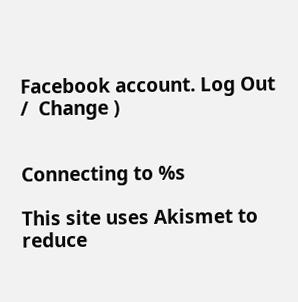Facebook account. Log Out /  Change )


Connecting to %s

This site uses Akismet to reduce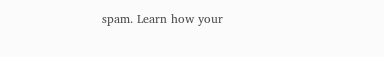spam. Learn how your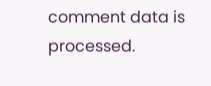comment data is processed.